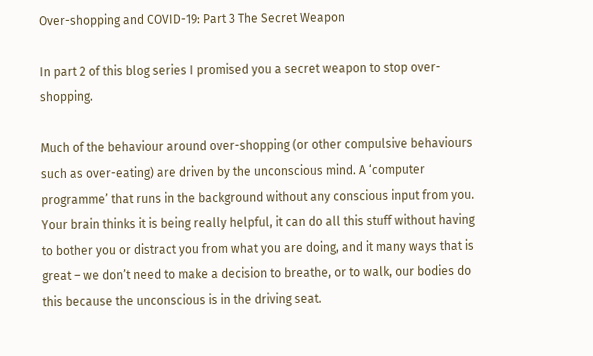Over-shopping and COVID-19: Part 3 The Secret Weapon

In part 2 of this blog series I promised you a secret weapon to stop over-shopping.

Much of the behaviour around over-shopping (or other compulsive behaviours such as over-eating) are driven by the unconscious mind. A ‘computer programme’ that runs in the background without any conscious input from you. Your brain thinks it is being really helpful, it can do all this stuff without having to bother you or distract you from what you are doing, and it many ways that is great – we don’t need to make a decision to breathe, or to walk, our bodies do this because the unconscious is in the driving seat.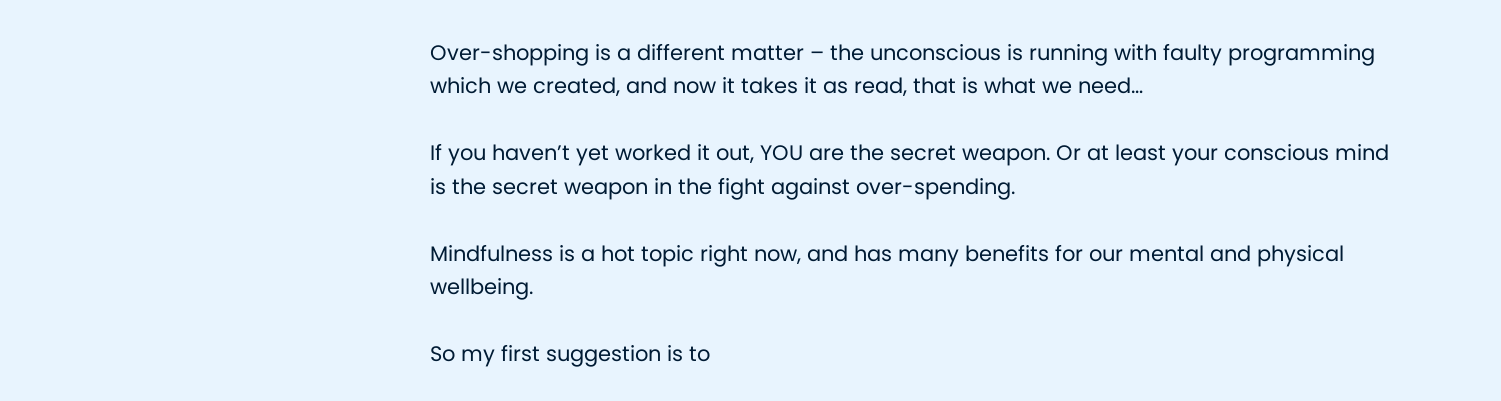Over-shopping is a different matter – the unconscious is running with faulty programming which we created, and now it takes it as read, that is what we need…

If you haven’t yet worked it out, YOU are the secret weapon. Or at least your conscious mind is the secret weapon in the fight against over-spending.

Mindfulness is a hot topic right now, and has many benefits for our mental and physical wellbeing.

So my first suggestion is to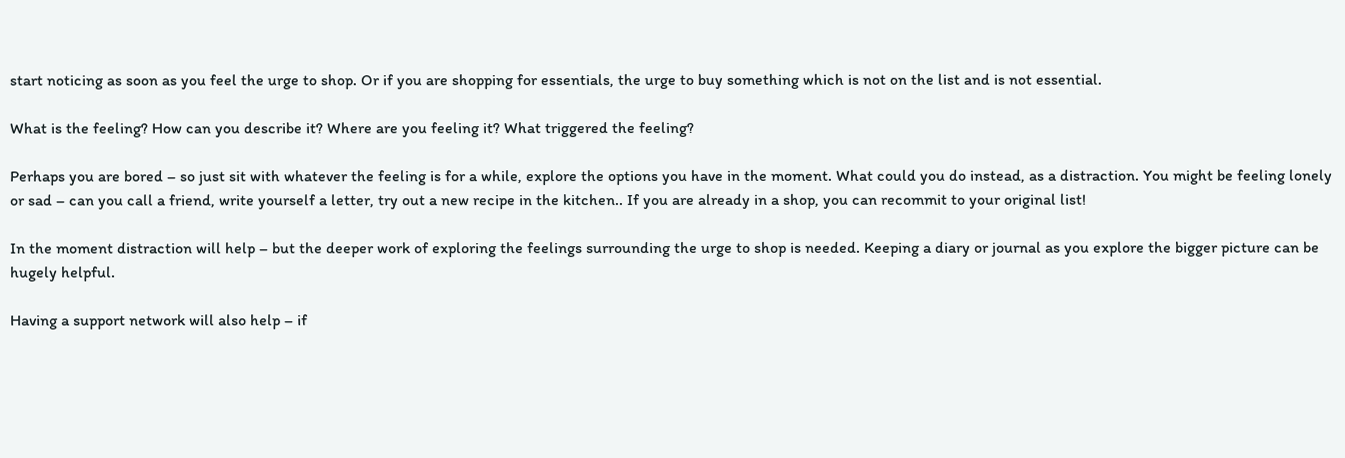start noticing as soon as you feel the urge to shop. Or if you are shopping for essentials, the urge to buy something which is not on the list and is not essential.

What is the feeling? How can you describe it? Where are you feeling it? What triggered the feeling?

Perhaps you are bored – so just sit with whatever the feeling is for a while, explore the options you have in the moment. What could you do instead, as a distraction. You might be feeling lonely or sad – can you call a friend, write yourself a letter, try out a new recipe in the kitchen.. If you are already in a shop, you can recommit to your original list!

In the moment distraction will help – but the deeper work of exploring the feelings surrounding the urge to shop is needed. Keeping a diary or journal as you explore the bigger picture can be hugely helpful.

Having a support network will also help – if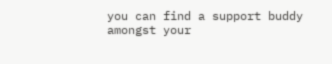you can find a support buddy amongst your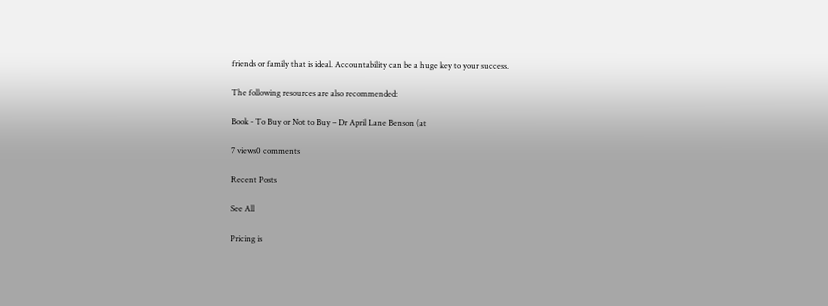friends or family that is ideal. Accountability can be a huge key to your success.

The following resources are also recommended:

Book - To Buy or Not to Buy – Dr April Lane Benson (at

7 views0 comments

Recent Posts

See All

Pricing is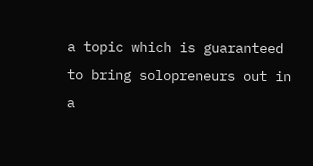a topic which is guaranteed to bring solopreneurs out in a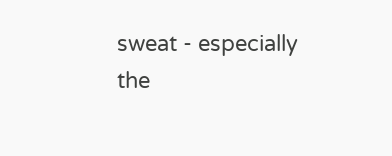sweat - especially the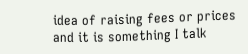idea of raising fees or prices and it is something I talk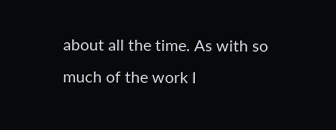about all the time. As with so much of the work I